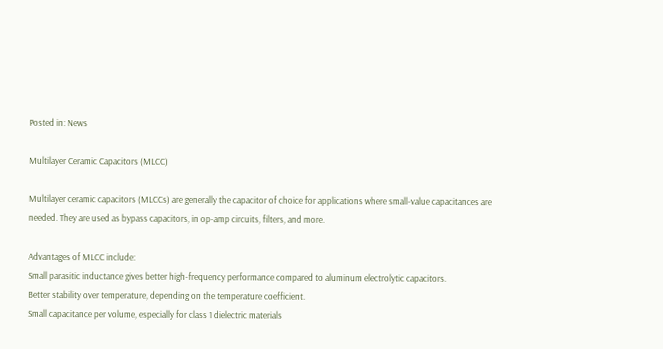Posted in: News

Multilayer Ceramic Capacitors (MLCC)

Multilayer ceramic capacitors (MLCCs) are generally the capacitor of choice for applications where small-value capacitances are needed. They are used as bypass capacitors, in op-amp circuits, filters, and more.

Advantages of MLCC include:
Small parasitic inductance gives better high-frequency performance compared to aluminum electrolytic capacitors.
Better stability over temperature, depending on the temperature coefficient.
Small capacitance per volume, especially for class 1 dielectric materials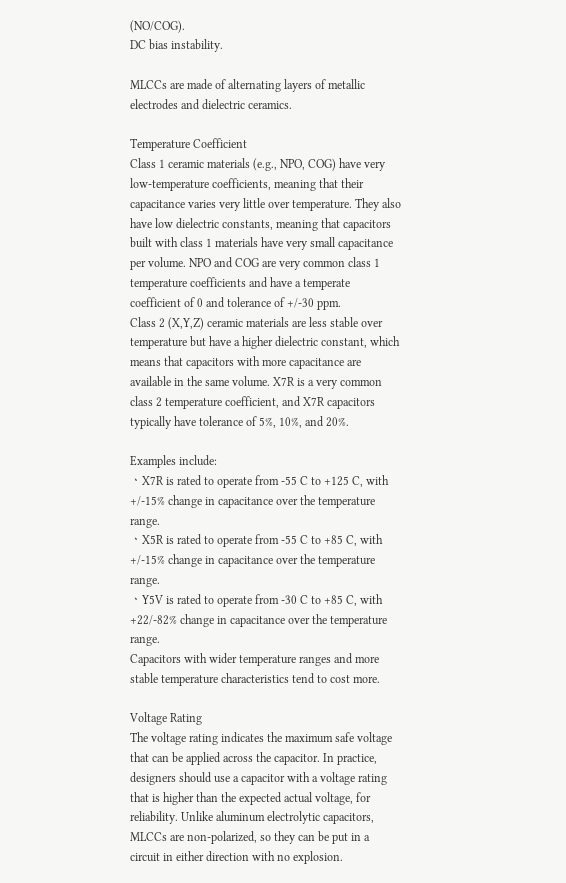(NO/COG).
DC bias instability.

MLCCs are made of alternating layers of metallic electrodes and dielectric ceramics.

Temperature Coefficient
Class 1 ceramic materials (e.g., NPO, COG) have very low-temperature coefficients, meaning that their capacitance varies very little over temperature. They also have low dielectric constants, meaning that capacitors built with class 1 materials have very small capacitance per volume. NPO and COG are very common class 1 temperature coefficients and have a temperate coefficient of 0 and tolerance of +/-30 ppm.
Class 2 (X,Y,Z) ceramic materials are less stable over temperature but have a higher dielectric constant, which means that capacitors with more capacitance are available in the same volume. X7R is a very common class 2 temperature coefficient, and X7R capacitors typically have tolerance of 5%, 10%, and 20%.

Examples include:
ㆍX7R is rated to operate from -55 C to +125 C, with +/-15% change in capacitance over the temperature range.
ㆍX5R is rated to operate from -55 C to +85 C, with +/-15% change in capacitance over the temperature range.
ㆍY5V is rated to operate from -30 C to +85 C, with +22/-82% change in capacitance over the temperature range.
Capacitors with wider temperature ranges and more stable temperature characteristics tend to cost more.

Voltage Rating
The voltage rating indicates the maximum safe voltage that can be applied across the capacitor. In practice, designers should use a capacitor with a voltage rating that is higher than the expected actual voltage, for reliability. Unlike aluminum electrolytic capacitors, MLCCs are non-polarized, so they can be put in a circuit in either direction with no explosion.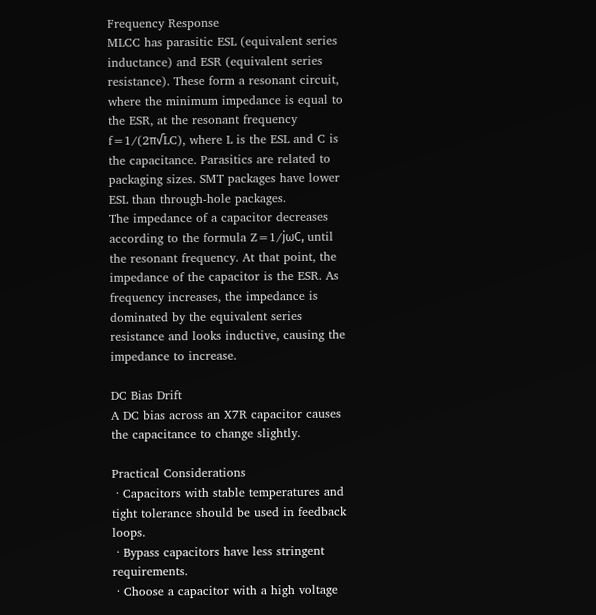Frequency Response
MLCC has parasitic ESL (equivalent series inductance) and ESR (equivalent series resistance). These form a resonant circuit, where the minimum impedance is equal to the ESR, at the resonant frequency f=1/(2π√LC), where L is the ESL and C is the capacitance. Parasitics are related to packaging sizes. SMT packages have lower ESL than through-hole packages.
The impedance of a capacitor decreases according to the formula Z=1/jωC, until the resonant frequency. At that point, the impedance of the capacitor is the ESR. As frequency increases, the impedance is dominated by the equivalent series resistance and looks inductive, causing the impedance to increase.

DC Bias Drift
A DC bias across an X7R capacitor causes the capacitance to change slightly.

Practical Considerations
ㆍCapacitors with stable temperatures and tight tolerance should be used in feedback loops.
ㆍBypass capacitors have less stringent requirements.
ㆍChoose a capacitor with a high voltage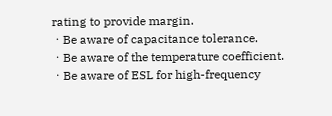rating to provide margin.
ㆍBe aware of capacitance tolerance.
ㆍBe aware of the temperature coefficient.
ㆍBe aware of ESL for high-frequency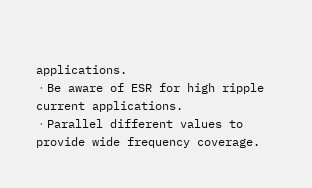applications.
ㆍBe aware of ESR for high ripple current applications.
ㆍParallel different values to provide wide frequency coverage.